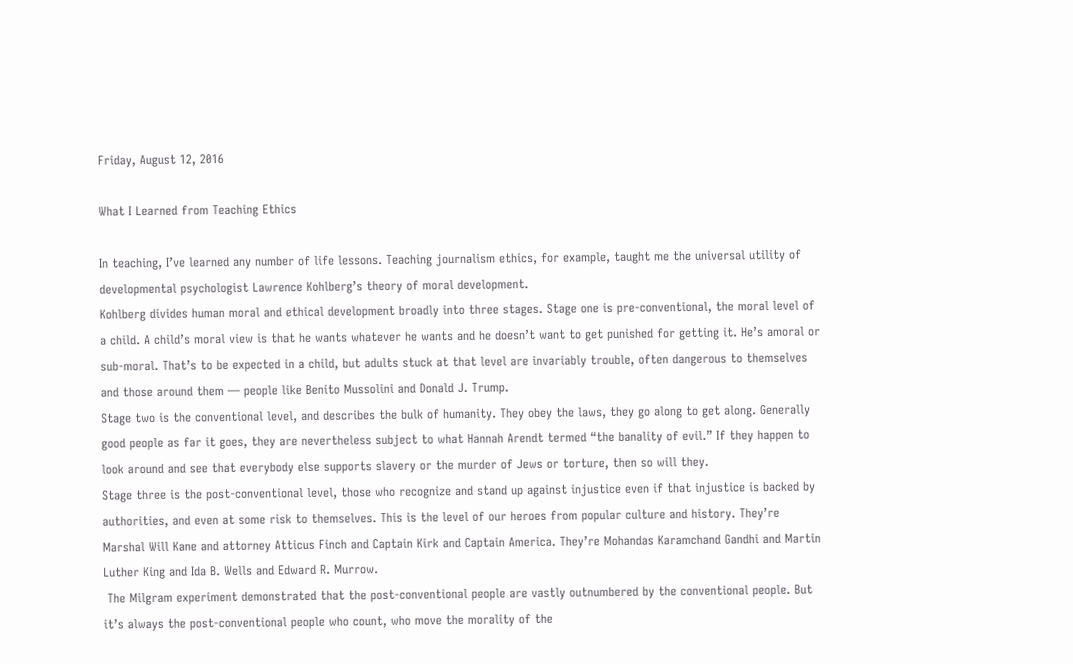Friday, August 12, 2016

What I Learned from Teaching Ethics

In teaching, I’ve learned any number of life lessons. Teaching journalism ethics, for example, taught me the universal utility of developmental psychologist Lawrence Kohlberg’s theory of moral development.
Kohlberg divides human moral and ethical development broadly into three stages. Stage one is pre-conventional, the moral level of a child. A child’s moral view is that he wants whatever he wants and he doesn’t want to get punished for getting it. He’s amoral or sub-moral. That’s to be expected in a child, but adults stuck at that level are invariably trouble, often dangerous to themselves and those around them — people like Benito Mussolini and Donald J. Trump.
Stage two is the conventional level, and describes the bulk of humanity. They obey the laws, they go along to get along. Generally good people as far it goes, they are nevertheless subject to what Hannah Arendt termed “the banality of evil.” If they happen to look around and see that everybody else supports slavery or the murder of Jews or torture, then so will they.
Stage three is the post-conventional level, those who recognize and stand up against injustice even if that injustice is backed by authorities, and even at some risk to themselves. This is the level of our heroes from popular culture and history. They’re Marshal Will Kane and attorney Atticus Finch and Captain Kirk and Captain America. They’re Mohandas Karamchand Gandhi and Martin Luther King and Ida B. Wells and Edward R. Murrow.
 The Milgram experiment demonstrated that the post-conventional people are vastly outnumbered by the conventional people. But it’s always the post-conventional people who count, who move the morality of the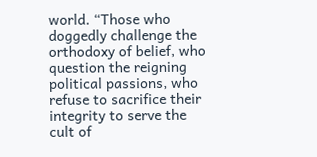world. “Those who doggedly challenge the orthodoxy of belief, who question the reigning political passions, who refuse to sacrifice their integrity to serve the cult of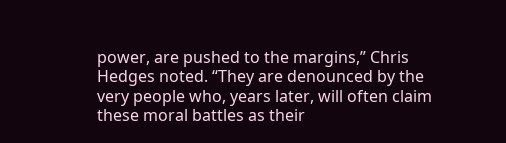power, are pushed to the margins,” Chris Hedges noted. “They are denounced by the very people who, years later, will often claim these moral battles as their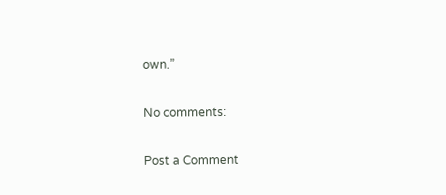own.”

No comments:

Post a Comment